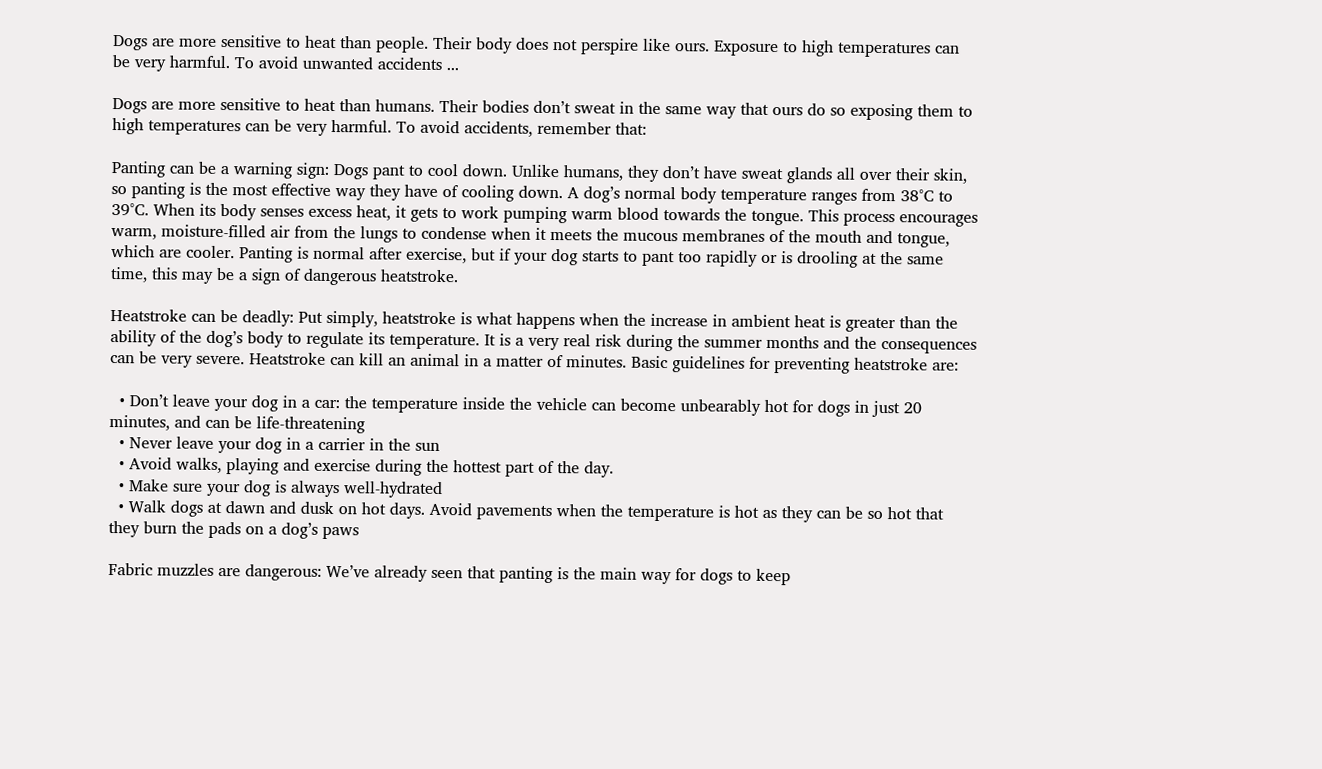Dogs are more sensitive to heat than people. Their body does not perspire like ours. Exposure to high temperatures can be very harmful. To avoid unwanted accidents ...

Dogs are more sensitive to heat than humans. Their bodies don’t sweat in the same way that ours do so exposing them to high temperatures can be very harmful. To avoid accidents, remember that:

Panting can be a warning sign: Dogs pant to cool down. Unlike humans, they don’t have sweat glands all over their skin, so panting is the most effective way they have of cooling down. A dog’s normal body temperature ranges from 38°C to 39°C. When its body senses excess heat, it gets to work pumping warm blood towards the tongue. This process encourages warm, moisture-filled air from the lungs to condense when it meets the mucous membranes of the mouth and tongue, which are cooler. Panting is normal after exercise, but if your dog starts to pant too rapidly or is drooling at the same time, this may be a sign of dangerous heatstroke.

Heatstroke can be deadly: Put simply, heatstroke is what happens when the increase in ambient heat is greater than the ability of the dog’s body to regulate its temperature. It is a very real risk during the summer months and the consequences can be very severe. Heatstroke can kill an animal in a matter of minutes. Basic guidelines for preventing heatstroke are:

  • Don’t leave your dog in a car: the temperature inside the vehicle can become unbearably hot for dogs in just 20 minutes, and can be life-threatening
  • Never leave your dog in a carrier in the sun
  • Avoid walks, playing and exercise during the hottest part of the day.
  • Make sure your dog is always well-hydrated
  • Walk dogs at dawn and dusk on hot days. Avoid pavements when the temperature is hot as they can be so hot that they burn the pads on a dog’s paws

Fabric muzzles are dangerous: We’ve already seen that panting is the main way for dogs to keep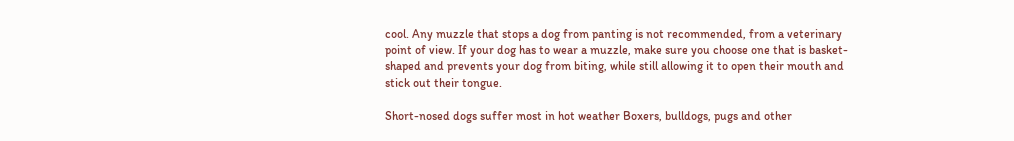cool. Any muzzle that stops a dog from panting is not recommended, from a veterinary point of view. If your dog has to wear a muzzle, make sure you choose one that is basket-shaped and prevents your dog from biting, while still allowing it to open their mouth and stick out their tongue.

Short-nosed dogs suffer most in hot weather Boxers, bulldogs, pugs and other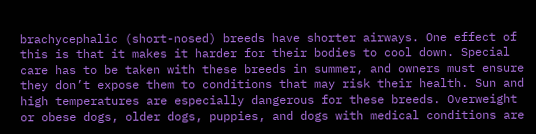brachycephalic (short-nosed) breeds have shorter airways. One effect of this is that it makes it harder for their bodies to cool down. Special care has to be taken with these breeds in summer, and owners must ensure they don’t expose them to conditions that may risk their health. Sun and high temperatures are especially dangerous for these breeds. Overweight or obese dogs, older dogs, puppies, and dogs with medical conditions are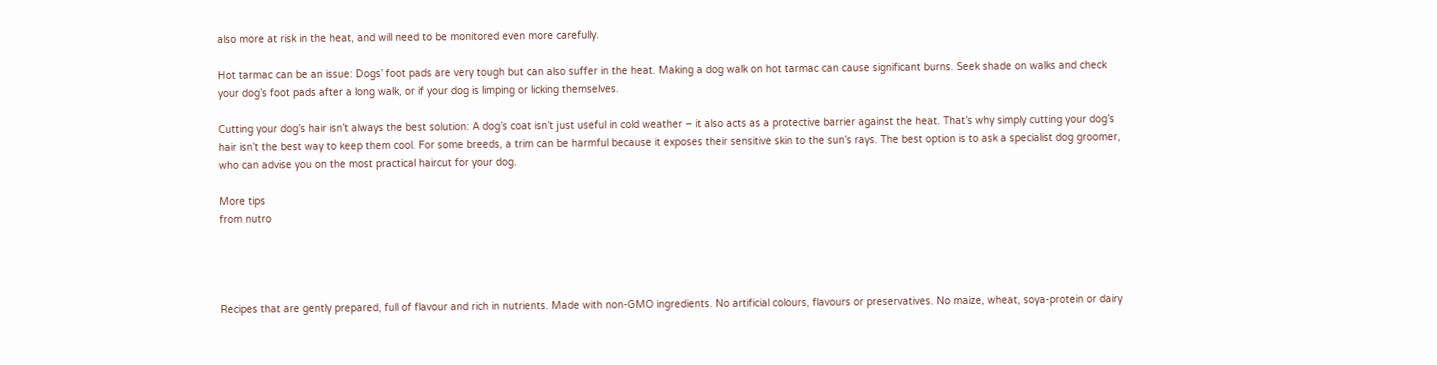also more at risk in the heat, and will need to be monitored even more carefully.

Hot tarmac can be an issue: Dogs’ foot pads are very tough but can also suffer in the heat. Making a dog walk on hot tarmac can cause significant burns. Seek shade on walks and check your dog’s foot pads after a long walk, or if your dog is limping or licking themselves.

Cutting your dog’s hair isn’t always the best solution: A dog’s coat isn’t just useful in cold weather – it also acts as a protective barrier against the heat. That’s why simply cutting your dog’s hair isn’t the best way to keep them cool. For some breeds, a trim can be harmful because it exposes their sensitive skin to the sun’s rays. The best option is to ask a specialist dog groomer, who can advise you on the most practical haircut for your dog.

More tips
from nutro




Recipes that are gently prepared, full of flavour and rich in nutrients. Made with non-GMO ingredients. No artificial colours, flavours or preservatives. No maize, wheat, soya-protein or dairy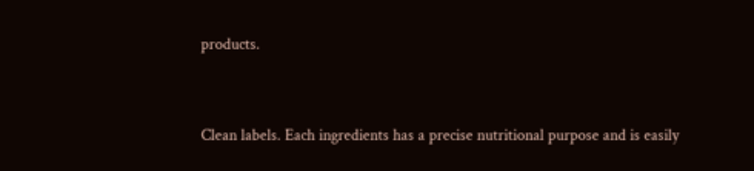products.



Clean labels. Each ingredients has a precise nutritional purpose and is easily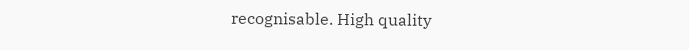recognisable. High quality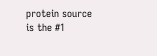protein source is the #1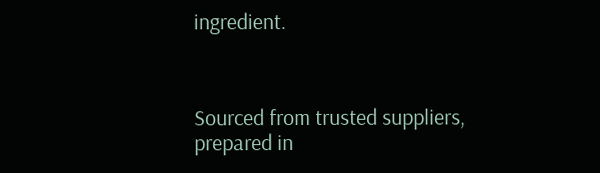ingredient.



Sourced from trusted suppliers, prepared in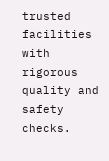trusted facilities with rigorous quality and safety checks.